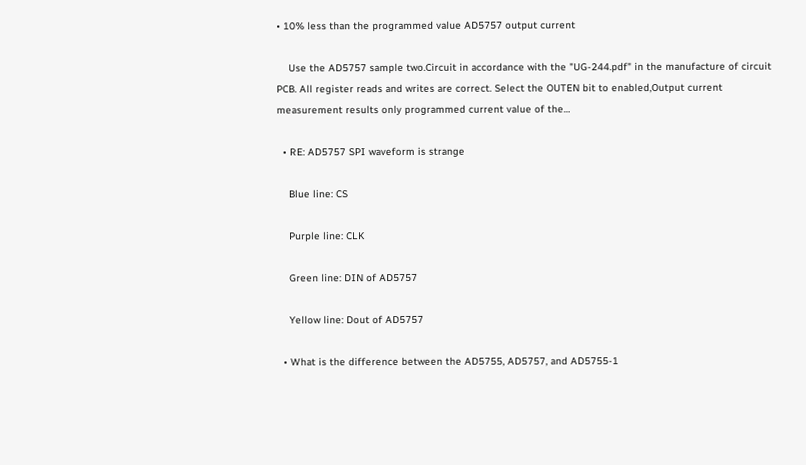• 10% less than the programmed value AD5757 output current

    Use the AD5757 sample two.Circuit in accordance with the "UG-244.pdf" in the manufacture of circuit PCB. All register reads and writes are correct. Select the OUTEN bit to enabled,Output current measurement results only programmed current value of the…

  • RE: AD5757 SPI waveform is strange

    Blue line: CS

    Purple line: CLK

    Green line: DIN of AD5757

    Yellow line: Dout of AD5757

  • What is the difference between the AD5755, AD5757, and AD5755-1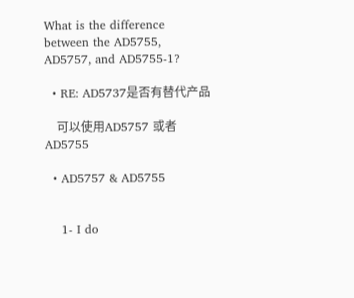What is the difference between the AD5755, AD5757, and AD5755-1?

  • RE: AD5737是否有替代产品

    可以使用AD5757 或者 AD5755

  • AD5757 & AD5755


    1- I do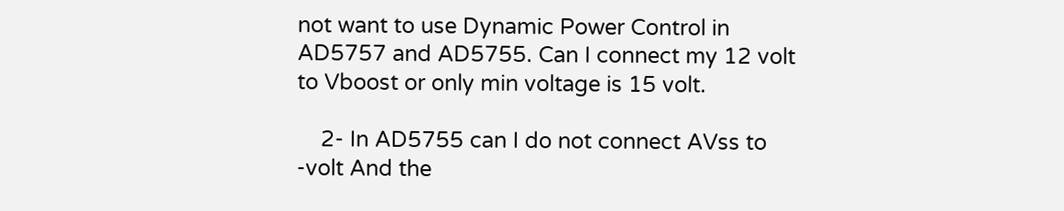not want to use Dynamic Power Control in AD5757 and AD5755. Can I connect my 12 volt to Vboost or only min voltage is 15 volt.

    2- In AD5755 can I do not connect AVss to -volt And the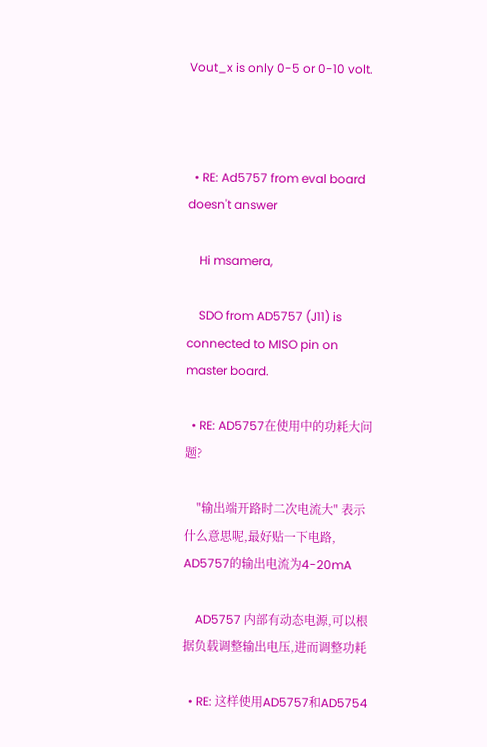Vout_x is only 0-5 or 0-10 volt.



  • RE: Ad5757 from eval board doesn't answer

    Hi msamera,

    SDO from AD5757 (J11) is connected to MISO pin on master board.

  • RE: AD5757在使用中的功耗大问题?

    "输出端开路时二次电流大" 表示什么意思呢,最好贴一下电路, AD5757的输出电流为4-20mA

    AD5757 内部有动态电源,可以根据负载调整输出电压,进而调整功耗

  • RE: 这样使用AD5757和AD5754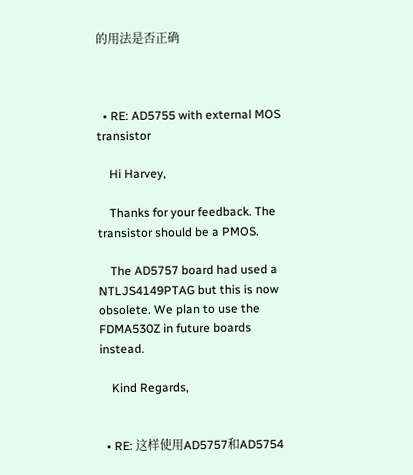的用法是否正确



  • RE: AD5755 with external MOS transistor

    Hi Harvey,

    Thanks for your feedback. The transistor should be a PMOS.

    The AD5757 board had used a NTLJS4149PTAG but this is now obsolete. We plan to use the FDMA530Z in future boards instead.

    Kind Regards,


  • RE: 这样使用AD5757和AD5754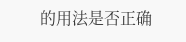的用法是否正确